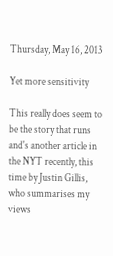Thursday, May 16, 2013

Yet more sensitivity

This really does seem to be the story that runs and's another article in the NYT recently, this time by Justin Gillis, who summarises my views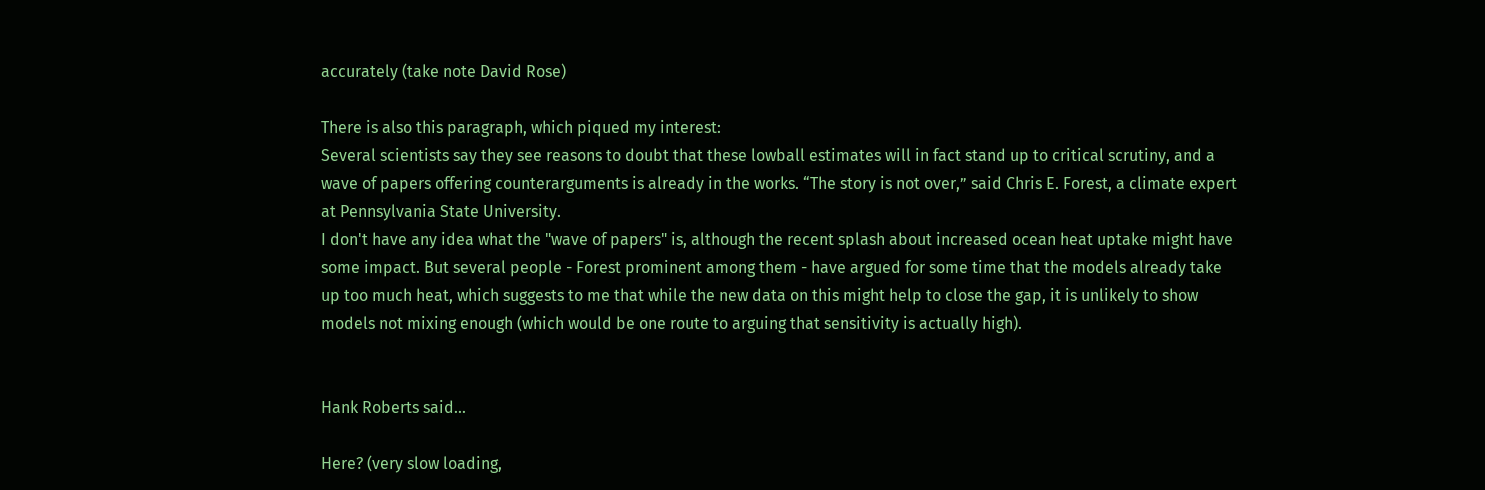accurately (take note David Rose)

There is also this paragraph, which piqued my interest:
Several scientists say they see reasons to doubt that these lowball estimates will in fact stand up to critical scrutiny, and a wave of papers offering counterarguments is already in the works. “The story is not over,” said Chris E. Forest, a climate expert at Pennsylvania State University.
I don't have any idea what the "wave of papers" is, although the recent splash about increased ocean heat uptake might have some impact. But several people - Forest prominent among them - have argued for some time that the models already take up too much heat, which suggests to me that while the new data on this might help to close the gap, it is unlikely to show models not mixing enough (which would be one route to arguing that sensitivity is actually high).


Hank Roberts said...

Here? (very slow loading,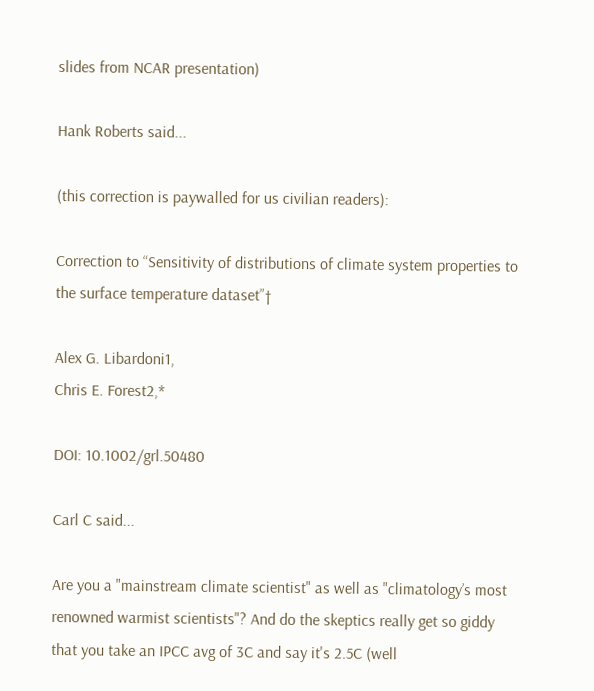slides from NCAR presentation)

Hank Roberts said...

(this correction is paywalled for us civilian readers):

Correction to “Sensitivity of distributions of climate system properties to the surface temperature dataset”†

Alex G. Libardoni1,
Chris E. Forest2,*

DOI: 10.1002/grl.50480

Carl C said...

Are you a "mainstream climate scientist" as well as "climatology’s most renowned warmist scientists"? And do the skeptics really get so giddy that you take an IPCC avg of 3C and say it's 2.5C (well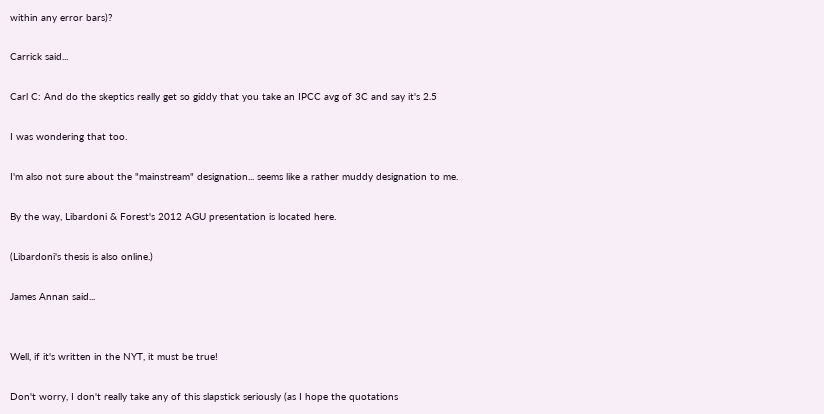within any error bars)?

Carrick said...

Carl C: And do the skeptics really get so giddy that you take an IPCC avg of 3C and say it's 2.5

I was wondering that too.

I'm also not sure about the "mainstream" designation... seems like a rather muddy designation to me.

By the way, Libardoni & Forest's 2012 AGU presentation is located here.

(Libardoni's thesis is also online.)

James Annan said...


Well, if it's written in the NYT, it must be true!

Don't worry, I don't really take any of this slapstick seriously (as I hope the quotations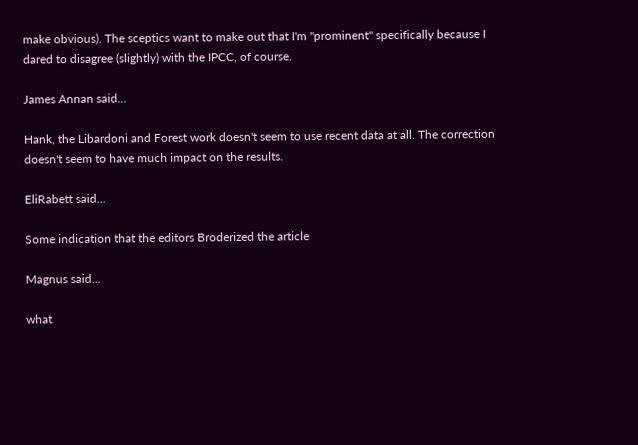make obvious). The sceptics want to make out that I'm "prominent" specifically because I dared to disagree (slightly) with the IPCC, of course.

James Annan said...

Hank, the Libardoni and Forest work doesn't seem to use recent data at all. The correction doesn't seem to have much impact on the results.

EliRabett said...

Some indication that the editors Broderized the article

Magnus said...

what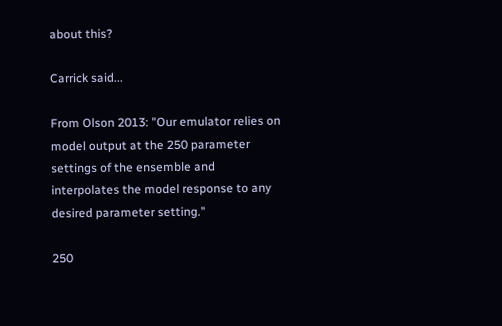about this?

Carrick said...

From Olson 2013: "Our emulator relies on model output at the 250 parameter settings of the ensemble and interpolates the model response to any desired parameter setting."

250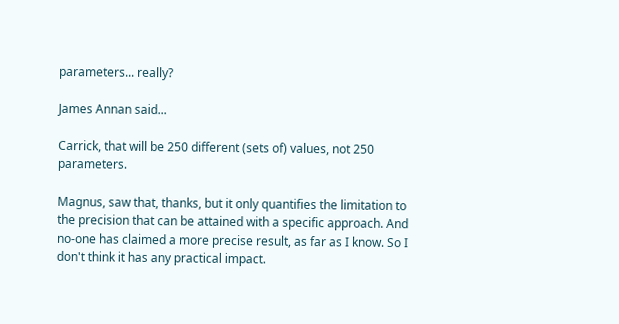parameters... really?

James Annan said...

Carrick, that will be 250 different (sets of) values, not 250 parameters.

Magnus, saw that, thanks, but it only quantifies the limitation to the precision that can be attained with a specific approach. And no-one has claimed a more precise result, as far as I know. So I don't think it has any practical impact.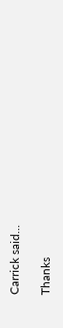Carrick said...

Thanks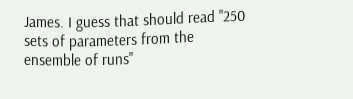James. I guess that should read "250 sets of parameters from the ensemble of runs"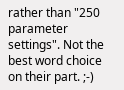rather than "250 parameter settings". Not the best word choice on their part. ;-)